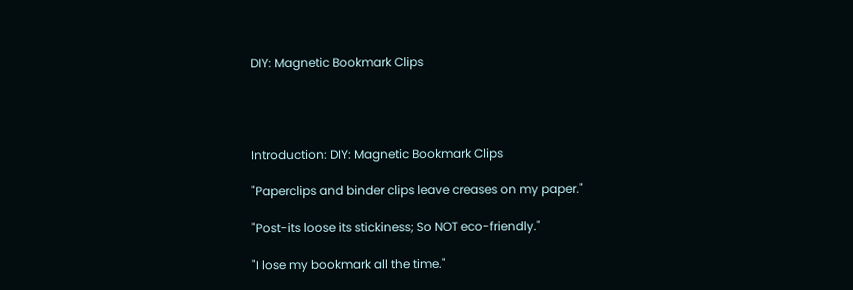DIY: Magnetic Bookmark Clips




Introduction: DIY: Magnetic Bookmark Clips

"Paperclips and binder clips leave creases on my paper."

"Post-its loose its stickiness; So NOT eco-friendly."

"I lose my bookmark all the time."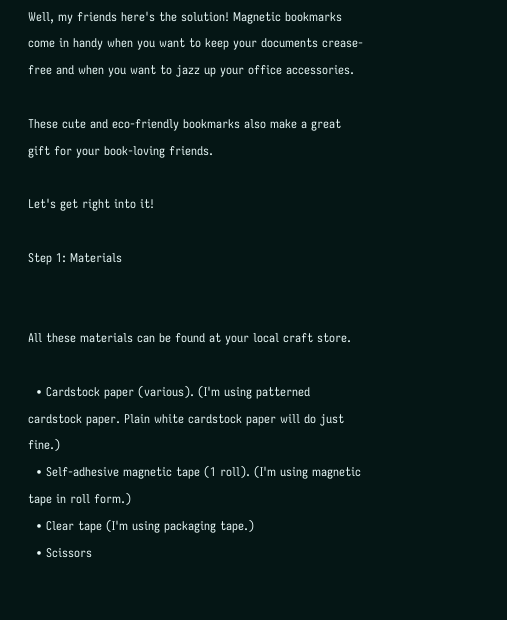Well, my friends here's the solution! Magnetic bookmarks come in handy when you want to keep your documents crease-free and when you want to jazz up your office accessories.

These cute and eco-friendly bookmarks also make a great gift for your book-loving friends.

Let's get right into it!

Step 1: Materials


All these materials can be found at your local craft store.

  • Cardstock paper (various). (I'm using patterned cardstock paper. Plain white cardstock paper will do just fine.)
  • Self-adhesive magnetic tape (1 roll). (I'm using magnetic tape in roll form.)
  • Clear tape (I'm using packaging tape.)
  • Scissors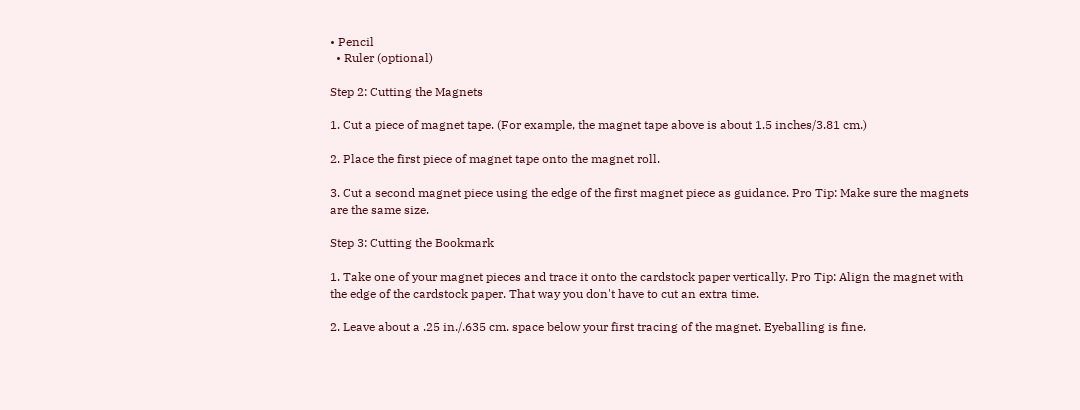• Pencil
  • Ruler (optional)

Step 2: Cutting the Magnets

1. Cut a piece of magnet tape. (For example, the magnet tape above is about 1.5 inches/3.81 cm.)

2. Place the first piece of magnet tape onto the magnet roll.

3. Cut a second magnet piece using the edge of the first magnet piece as guidance. Pro Tip: Make sure the magnets are the same size.

Step 3: Cutting the Bookmark

1. Take one of your magnet pieces and trace it onto the cardstock paper vertically. Pro Tip: Align the magnet with the edge of the cardstock paper. That way you don't have to cut an extra time.

2. Leave about a .25 in./.635 cm. space below your first tracing of the magnet. Eyeballing is fine.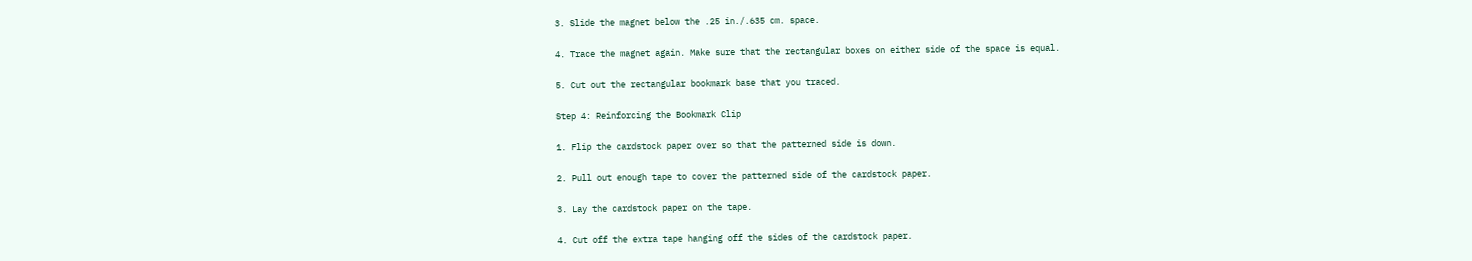3. Slide the magnet below the .25 in./.635 cm. space.

4. Trace the magnet again. Make sure that the rectangular boxes on either side of the space is equal.

5. Cut out the rectangular bookmark base that you traced.

Step 4: Reinforcing the Bookmark Clip

1. Flip the cardstock paper over so that the patterned side is down.

2. Pull out enough tape to cover the patterned side of the cardstock paper.

3. Lay the cardstock paper on the tape.

4. Cut off the extra tape hanging off the sides of the cardstock paper.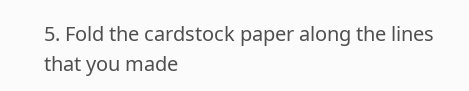5. Fold the cardstock paper along the lines that you made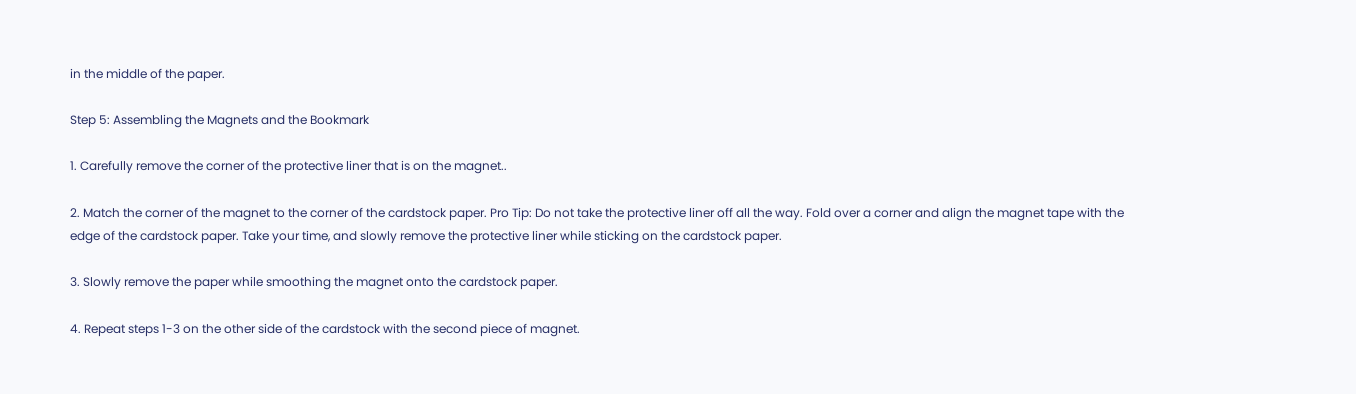in the middle of the paper.

Step 5: Assembling the Magnets and the Bookmark

1. Carefully remove the corner of the protective liner that is on the magnet..

2. Match the corner of the magnet to the corner of the cardstock paper. Pro Tip: Do not take the protective liner off all the way. Fold over a corner and align the magnet tape with the edge of the cardstock paper. Take your time, and slowly remove the protective liner while sticking on the cardstock paper.

3. Slowly remove the paper while smoothing the magnet onto the cardstock paper.

4. Repeat steps 1-3 on the other side of the cardstock with the second piece of magnet.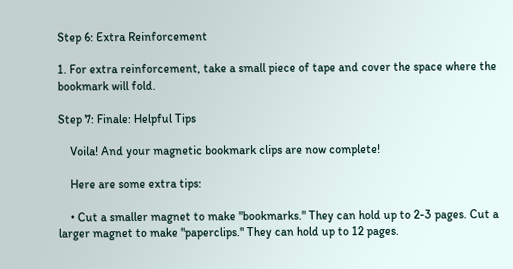Step 6: Extra Reinforcement

1. For extra reinforcement, take a small piece of tape and cover the space where the bookmark will fold.

Step 7: Finale: Helpful Tips

    Voila! And your magnetic bookmark clips are now complete!

    Here are some extra tips:

    • Cut a smaller magnet to make "bookmarks." They can hold up to 2-3 pages. Cut a larger magnet to make "paperclips." They can hold up to 12 pages.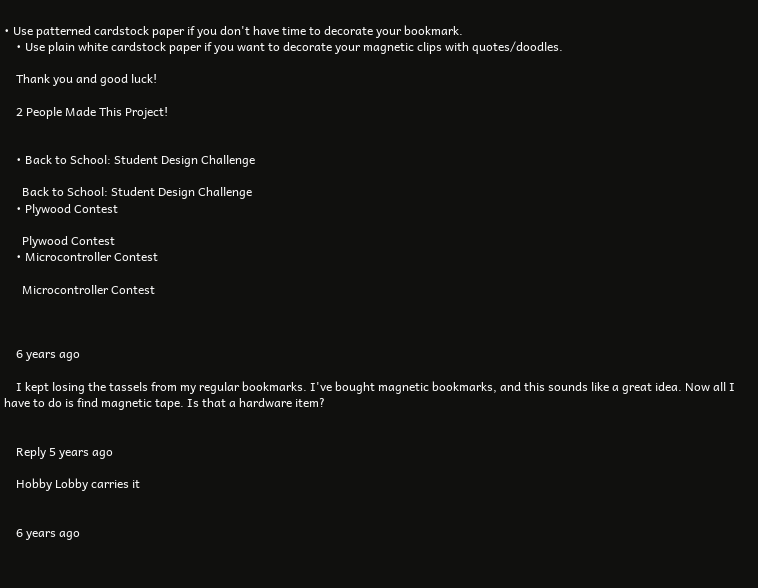• Use patterned cardstock paper if you don't have time to decorate your bookmark.
    • Use plain white cardstock paper if you want to decorate your magnetic clips with quotes/doodles.

    Thank you and good luck!

    2 People Made This Project!


    • Back to School: Student Design Challenge

      Back to School: Student Design Challenge
    • Plywood Contest

      Plywood Contest
    • Microcontroller Contest

      Microcontroller Contest



    6 years ago

    I kept losing the tassels from my regular bookmarks. I've bought magnetic bookmarks, and this sounds like a great idea. Now all I have to do is find magnetic tape. Is that a hardware item?


    Reply 5 years ago

    Hobby Lobby carries it


    6 years ago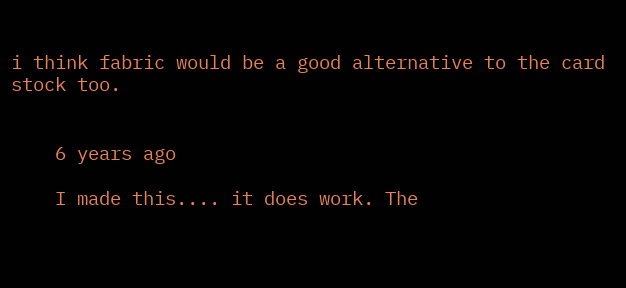i think fabric would be a good alternative to the card stock too.


    6 years ago

    I made this.... it does work. The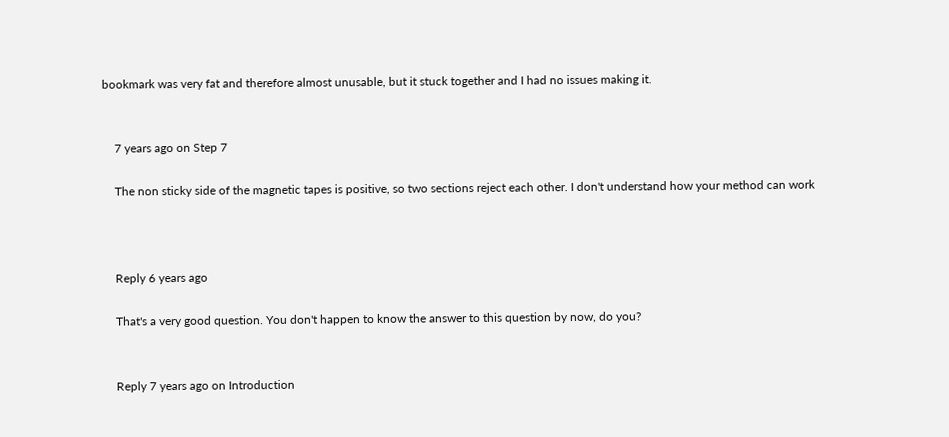bookmark was very fat and therefore almost unusable, but it stuck together and I had no issues making it.


    7 years ago on Step 7

    The non sticky side of the magnetic tapes is positive, so two sections reject each other. I don't understand how your method can work



    Reply 6 years ago

    That's a very good question. You don't happen to know the answer to this question by now, do you?


    Reply 7 years ago on Introduction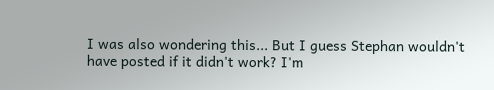I was also wondering this... But I guess Stephan wouldn't have posted if it didn't work? I'm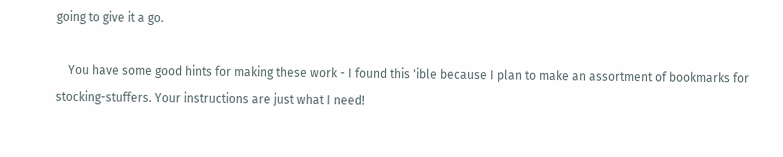going to give it a go.

    You have some good hints for making these work - I found this 'ible because I plan to make an assortment of bookmarks for stocking-stuffers. Your instructions are just what I need!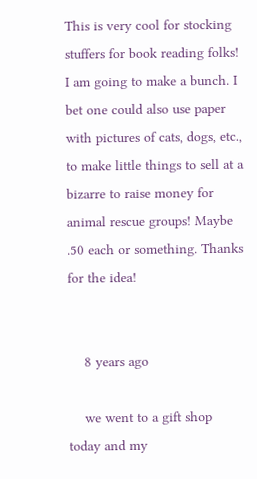This is very cool for stocking stuffers for book reading folks! I am going to make a bunch. I bet one could also use paper with pictures of cats, dogs, etc., to make little things to sell at a bizarre to raise money for animal rescue groups! Maybe .50 each or something. Thanks for the idea!


    8 years ago

    we went to a gift shop today and my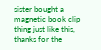sister bought a magnetic book clip thing just like this, thanks for the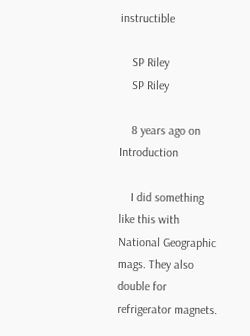instructible

    SP Riley
    SP Riley

    8 years ago on Introduction

    I did something like this with National Geographic mags. They also double for refrigerator magnets.